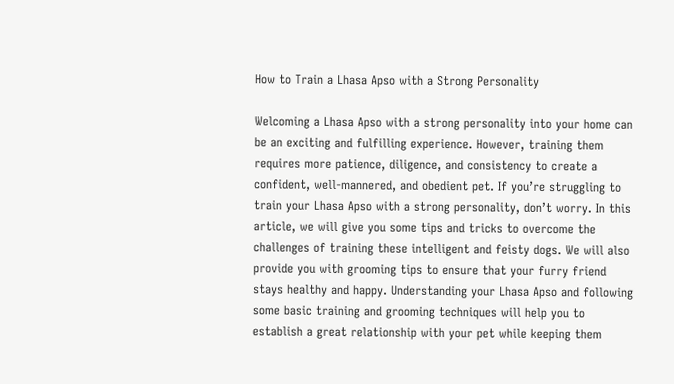How to Train a Lhasa Apso with a Strong Personality

Welcoming a Lhasa Apso with a strong personality into your home can be an exciting and fulfilling experience. However, training them requires more patience, diligence, and consistency to create a confident, well-mannered, and obedient pet. If you’re struggling to train your Lhasa Apso with a strong personality, don’t worry. In this article, we will give you some tips and tricks to overcome the challenges of training these intelligent and feisty dogs. We will also provide you with grooming tips to ensure that your furry friend stays healthy and happy. Understanding your Lhasa Apso and following some basic training and grooming techniques will help you to establish a great relationship with your pet while keeping them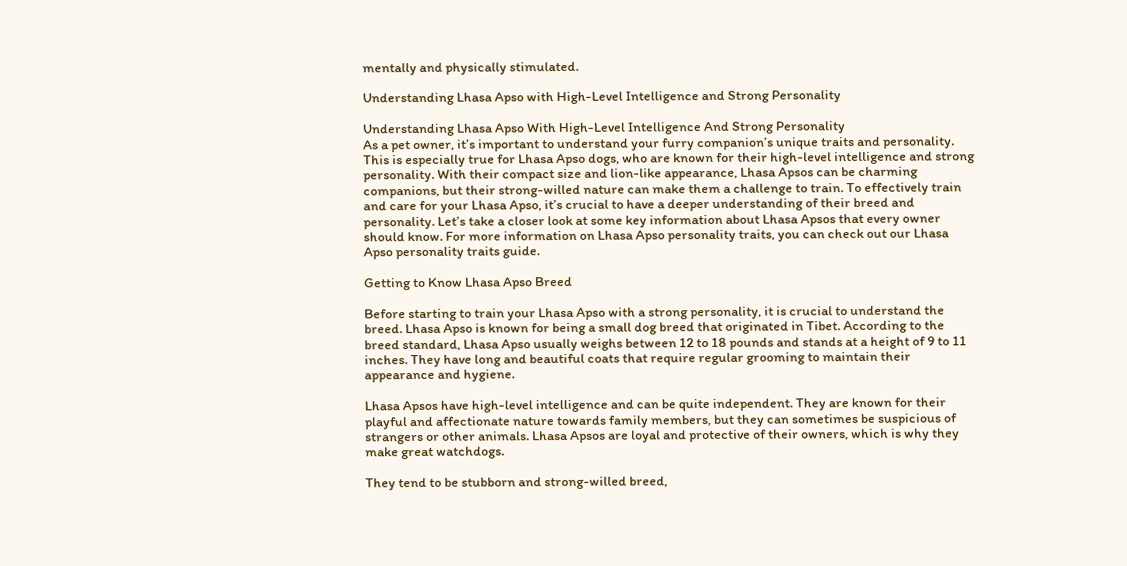mentally and physically stimulated.

Understanding Lhasa Apso with High-Level Intelligence and Strong Personality

Understanding Lhasa Apso With High-Level Intelligence And Strong Personality
As a pet owner, it’s important to understand your furry companion’s unique traits and personality. This is especially true for Lhasa Apso dogs, who are known for their high-level intelligence and strong personality. With their compact size and lion-like appearance, Lhasa Apsos can be charming companions, but their strong-willed nature can make them a challenge to train. To effectively train and care for your Lhasa Apso, it’s crucial to have a deeper understanding of their breed and personality. Let’s take a closer look at some key information about Lhasa Apsos that every owner should know. For more information on Lhasa Apso personality traits, you can check out our Lhasa Apso personality traits guide.

Getting to Know Lhasa Apso Breed

Before starting to train your Lhasa Apso with a strong personality, it is crucial to understand the breed. Lhasa Apso is known for being a small dog breed that originated in Tibet. According to the breed standard, Lhasa Apso usually weighs between 12 to 18 pounds and stands at a height of 9 to 11 inches. They have long and beautiful coats that require regular grooming to maintain their appearance and hygiene.

Lhasa Apsos have high-level intelligence and can be quite independent. They are known for their playful and affectionate nature towards family members, but they can sometimes be suspicious of strangers or other animals. Lhasa Apsos are loyal and protective of their owners, which is why they make great watchdogs.

They tend to be stubborn and strong-willed breed,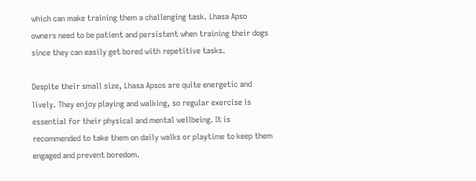which can make training them a challenging task. Lhasa Apso owners need to be patient and persistent when training their dogs since they can easily get bored with repetitive tasks.

Despite their small size, Lhasa Apsos are quite energetic and lively. They enjoy playing and walking, so regular exercise is essential for their physical and mental wellbeing. It is recommended to take them on daily walks or playtime to keep them engaged and prevent boredom.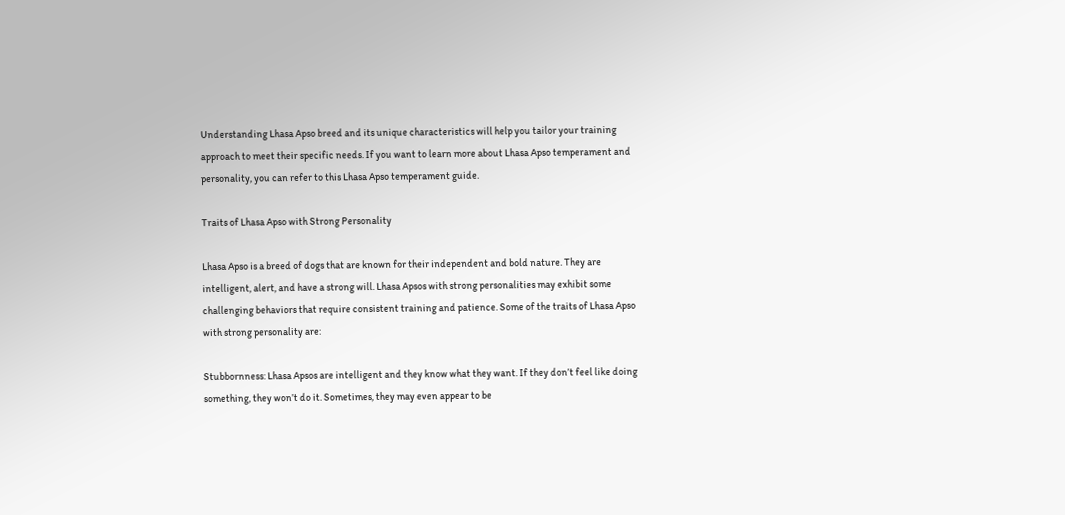Understanding Lhasa Apso breed and its unique characteristics will help you tailor your training approach to meet their specific needs. If you want to learn more about Lhasa Apso temperament and personality, you can refer to this Lhasa Apso temperament guide.

Traits of Lhasa Apso with Strong Personality

Lhasa Apso is a breed of dogs that are known for their independent and bold nature. They are intelligent, alert, and have a strong will. Lhasa Apsos with strong personalities may exhibit some challenging behaviors that require consistent training and patience. Some of the traits of Lhasa Apso with strong personality are:

Stubbornness: Lhasa Apsos are intelligent and they know what they want. If they don’t feel like doing something, they won’t do it. Sometimes, they may even appear to be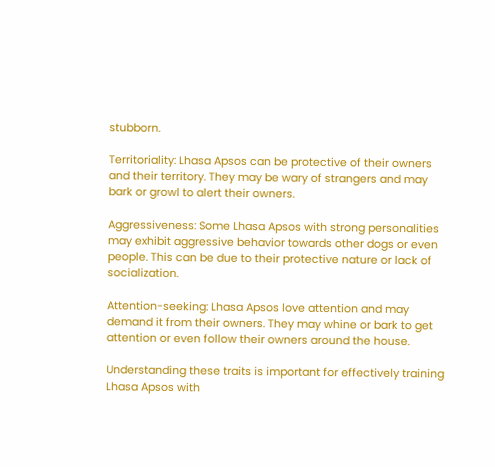stubborn.

Territoriality: Lhasa Apsos can be protective of their owners and their territory. They may be wary of strangers and may bark or growl to alert their owners.

Aggressiveness: Some Lhasa Apsos with strong personalities may exhibit aggressive behavior towards other dogs or even people. This can be due to their protective nature or lack of socialization.

Attention-seeking: Lhasa Apsos love attention and may demand it from their owners. They may whine or bark to get attention or even follow their owners around the house.

Understanding these traits is important for effectively training Lhasa Apsos with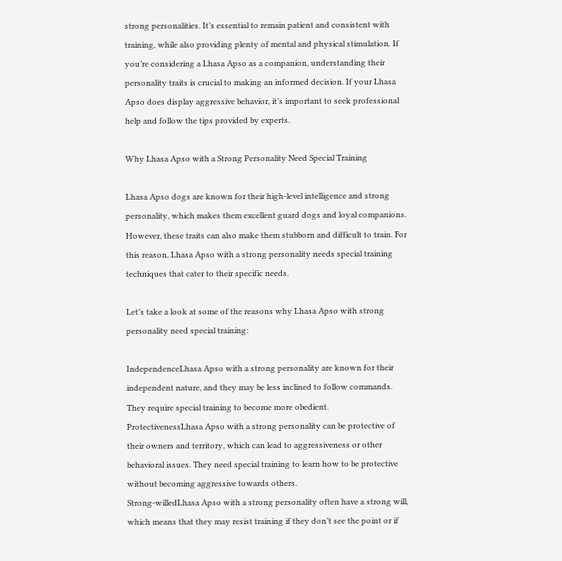strong personalities. It’s essential to remain patient and consistent with training, while also providing plenty of mental and physical stimulation. If you’re considering a Lhasa Apso as a companion, understanding their personality traits is crucial to making an informed decision. If your Lhasa Apso does display aggressive behavior, it’s important to seek professional help and follow the tips provided by experts.

Why Lhasa Apso with a Strong Personality Need Special Training

Lhasa Apso dogs are known for their high-level intelligence and strong personality, which makes them excellent guard dogs and loyal companions. However, these traits can also make them stubborn and difficult to train. For this reason, Lhasa Apso with a strong personality needs special training techniques that cater to their specific needs.

Let’s take a look at some of the reasons why Lhasa Apso with strong personality need special training:

IndependenceLhasa Apso with a strong personality are known for their independent nature, and they may be less inclined to follow commands. They require special training to become more obedient.
ProtectivenessLhasa Apso with a strong personality can be protective of their owners and territory, which can lead to aggressiveness or other behavioral issues. They need special training to learn how to be protective without becoming aggressive towards others.
Strong-willedLhasa Apso with a strong personality often have a strong will, which means that they may resist training if they don’t see the point or if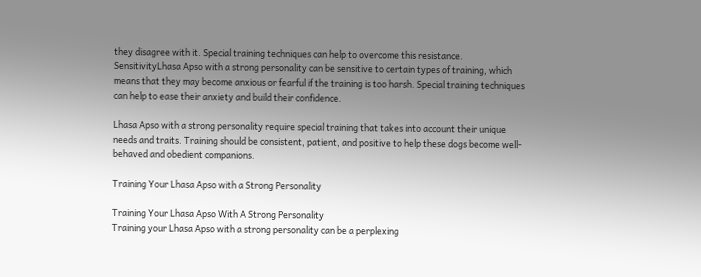they disagree with it. Special training techniques can help to overcome this resistance.
SensitivityLhasa Apso with a strong personality can be sensitive to certain types of training, which means that they may become anxious or fearful if the training is too harsh. Special training techniques can help to ease their anxiety and build their confidence.

Lhasa Apso with a strong personality require special training that takes into account their unique needs and traits. Training should be consistent, patient, and positive to help these dogs become well-behaved and obedient companions.

Training Your Lhasa Apso with a Strong Personality

Training Your Lhasa Apso With A Strong Personality
Training your Lhasa Apso with a strong personality can be a perplexing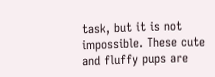task, but it is not impossible. These cute and fluffy pups are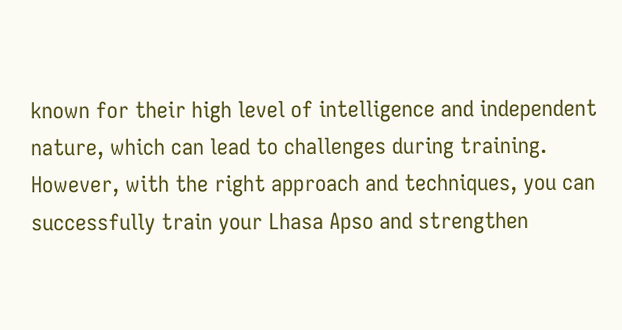known for their high level of intelligence and independent nature, which can lead to challenges during training. However, with the right approach and techniques, you can successfully train your Lhasa Apso and strengthen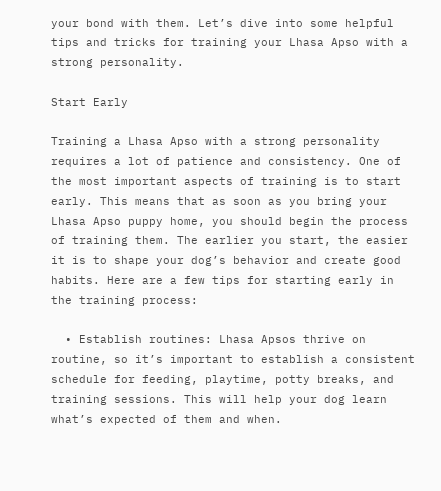your bond with them. Let’s dive into some helpful tips and tricks for training your Lhasa Apso with a strong personality.

Start Early

Training a Lhasa Apso with a strong personality requires a lot of patience and consistency. One of the most important aspects of training is to start early. This means that as soon as you bring your Lhasa Apso puppy home, you should begin the process of training them. The earlier you start, the easier it is to shape your dog’s behavior and create good habits. Here are a few tips for starting early in the training process:

  • Establish routines: Lhasa Apsos thrive on routine, so it’s important to establish a consistent schedule for feeding, playtime, potty breaks, and training sessions. This will help your dog learn what’s expected of them and when.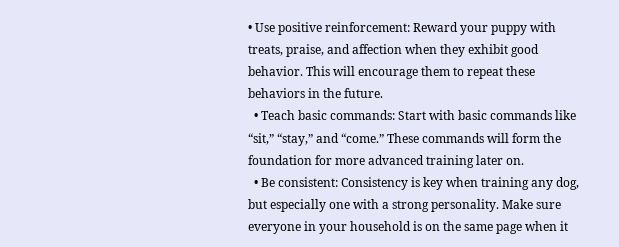• Use positive reinforcement: Reward your puppy with treats, praise, and affection when they exhibit good behavior. This will encourage them to repeat these behaviors in the future.
  • Teach basic commands: Start with basic commands like “sit,” “stay,” and “come.” These commands will form the foundation for more advanced training later on.
  • Be consistent: Consistency is key when training any dog, but especially one with a strong personality. Make sure everyone in your household is on the same page when it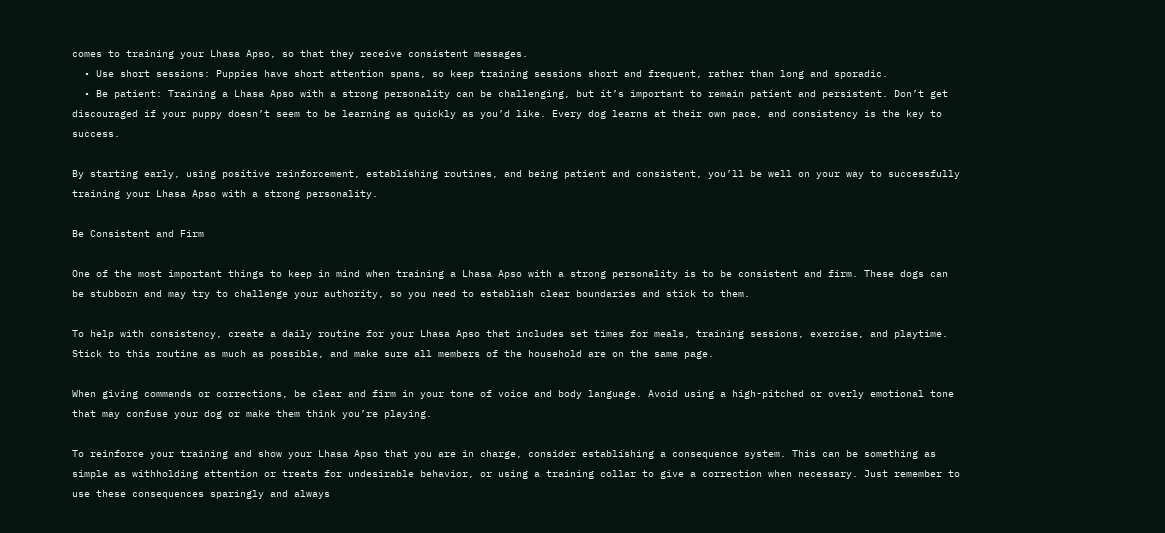comes to training your Lhasa Apso, so that they receive consistent messages.
  • Use short sessions: Puppies have short attention spans, so keep training sessions short and frequent, rather than long and sporadic.
  • Be patient: Training a Lhasa Apso with a strong personality can be challenging, but it’s important to remain patient and persistent. Don’t get discouraged if your puppy doesn’t seem to be learning as quickly as you’d like. Every dog learns at their own pace, and consistency is the key to success.

By starting early, using positive reinforcement, establishing routines, and being patient and consistent, you’ll be well on your way to successfully training your Lhasa Apso with a strong personality.

Be Consistent and Firm

One of the most important things to keep in mind when training a Lhasa Apso with a strong personality is to be consistent and firm. These dogs can be stubborn and may try to challenge your authority, so you need to establish clear boundaries and stick to them.

To help with consistency, create a daily routine for your Lhasa Apso that includes set times for meals, training sessions, exercise, and playtime. Stick to this routine as much as possible, and make sure all members of the household are on the same page.

When giving commands or corrections, be clear and firm in your tone of voice and body language. Avoid using a high-pitched or overly emotional tone that may confuse your dog or make them think you’re playing.

To reinforce your training and show your Lhasa Apso that you are in charge, consider establishing a consequence system. This can be something as simple as withholding attention or treats for undesirable behavior, or using a training collar to give a correction when necessary. Just remember to use these consequences sparingly and always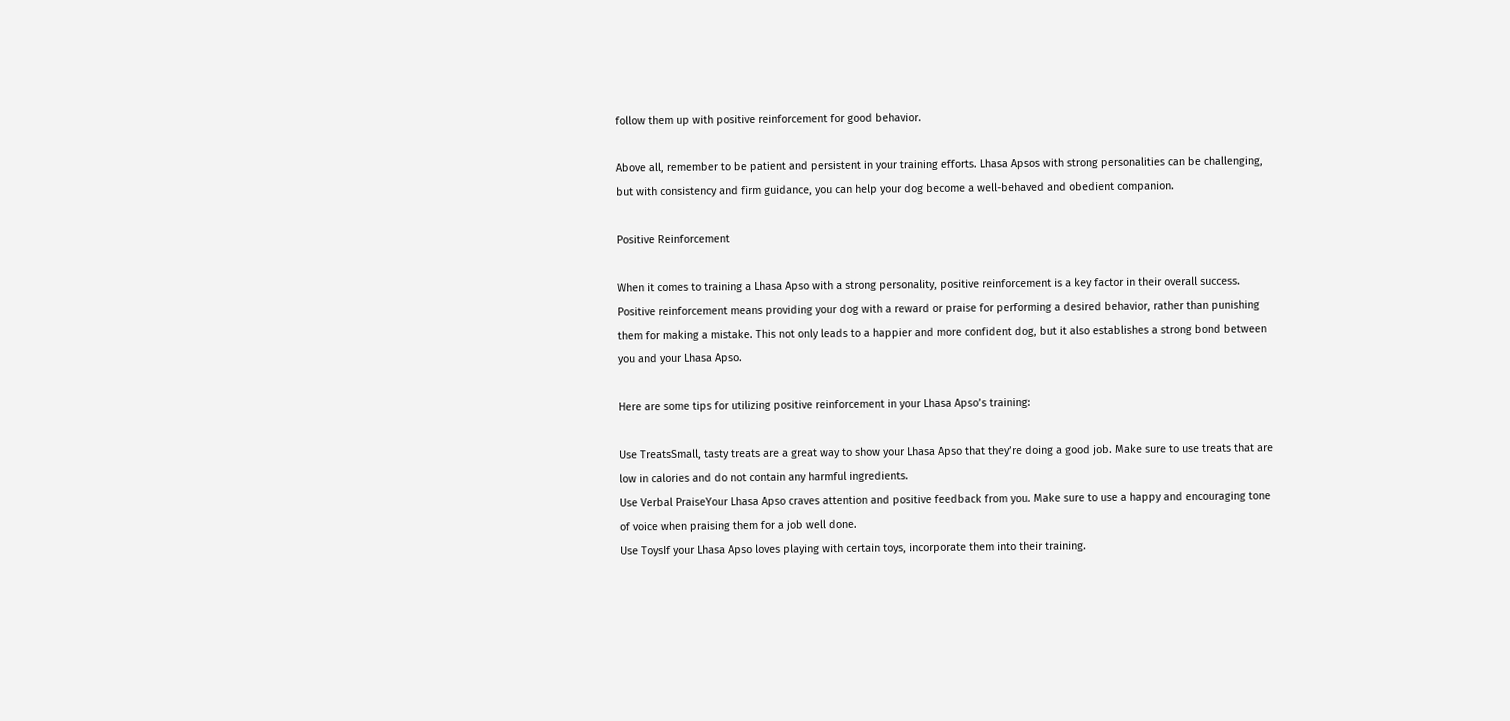follow them up with positive reinforcement for good behavior.

Above all, remember to be patient and persistent in your training efforts. Lhasa Apsos with strong personalities can be challenging, but with consistency and firm guidance, you can help your dog become a well-behaved and obedient companion.

Positive Reinforcement

When it comes to training a Lhasa Apso with a strong personality, positive reinforcement is a key factor in their overall success. Positive reinforcement means providing your dog with a reward or praise for performing a desired behavior, rather than punishing them for making a mistake. This not only leads to a happier and more confident dog, but it also establishes a strong bond between you and your Lhasa Apso.

Here are some tips for utilizing positive reinforcement in your Lhasa Apso’s training:

Use TreatsSmall, tasty treats are a great way to show your Lhasa Apso that they’re doing a good job. Make sure to use treats that are low in calories and do not contain any harmful ingredients.
Use Verbal PraiseYour Lhasa Apso craves attention and positive feedback from you. Make sure to use a happy and encouraging tone of voice when praising them for a job well done.
Use ToysIf your Lhasa Apso loves playing with certain toys, incorporate them into their training.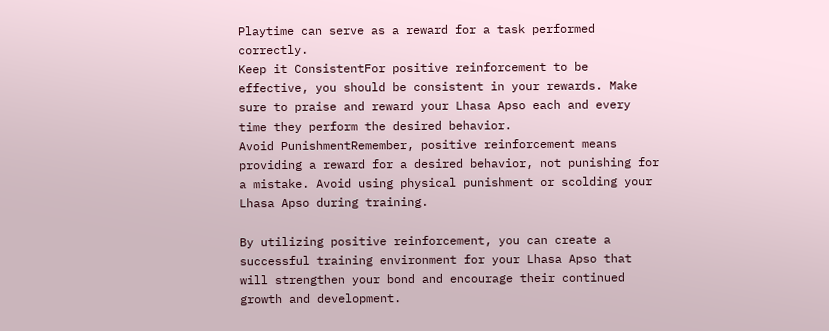Playtime can serve as a reward for a task performed correctly.
Keep it ConsistentFor positive reinforcement to be effective, you should be consistent in your rewards. Make sure to praise and reward your Lhasa Apso each and every time they perform the desired behavior.
Avoid PunishmentRemember, positive reinforcement means providing a reward for a desired behavior, not punishing for a mistake. Avoid using physical punishment or scolding your Lhasa Apso during training.

By utilizing positive reinforcement, you can create a successful training environment for your Lhasa Apso that will strengthen your bond and encourage their continued growth and development.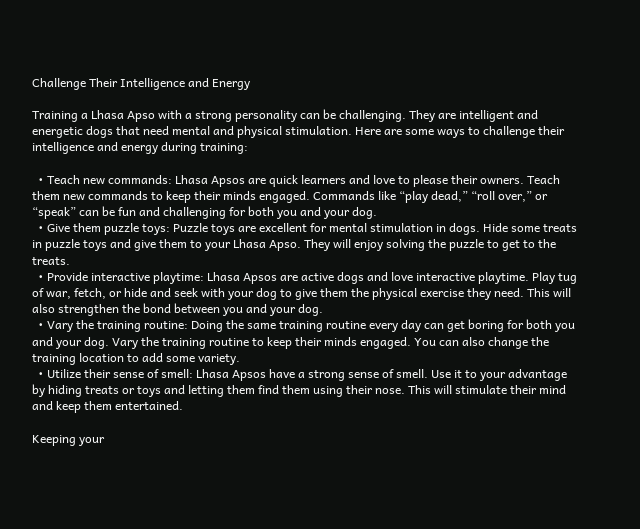Challenge Their Intelligence and Energy

Training a Lhasa Apso with a strong personality can be challenging. They are intelligent and energetic dogs that need mental and physical stimulation. Here are some ways to challenge their intelligence and energy during training:

  • Teach new commands: Lhasa Apsos are quick learners and love to please their owners. Teach them new commands to keep their minds engaged. Commands like “play dead,” “roll over,” or “speak” can be fun and challenging for both you and your dog.
  • Give them puzzle toys: Puzzle toys are excellent for mental stimulation in dogs. Hide some treats in puzzle toys and give them to your Lhasa Apso. They will enjoy solving the puzzle to get to the treats.
  • Provide interactive playtime: Lhasa Apsos are active dogs and love interactive playtime. Play tug of war, fetch, or hide and seek with your dog to give them the physical exercise they need. This will also strengthen the bond between you and your dog.
  • Vary the training routine: Doing the same training routine every day can get boring for both you and your dog. Vary the training routine to keep their minds engaged. You can also change the training location to add some variety.
  • Utilize their sense of smell: Lhasa Apsos have a strong sense of smell. Use it to your advantage by hiding treats or toys and letting them find them using their nose. This will stimulate their mind and keep them entertained.

Keeping your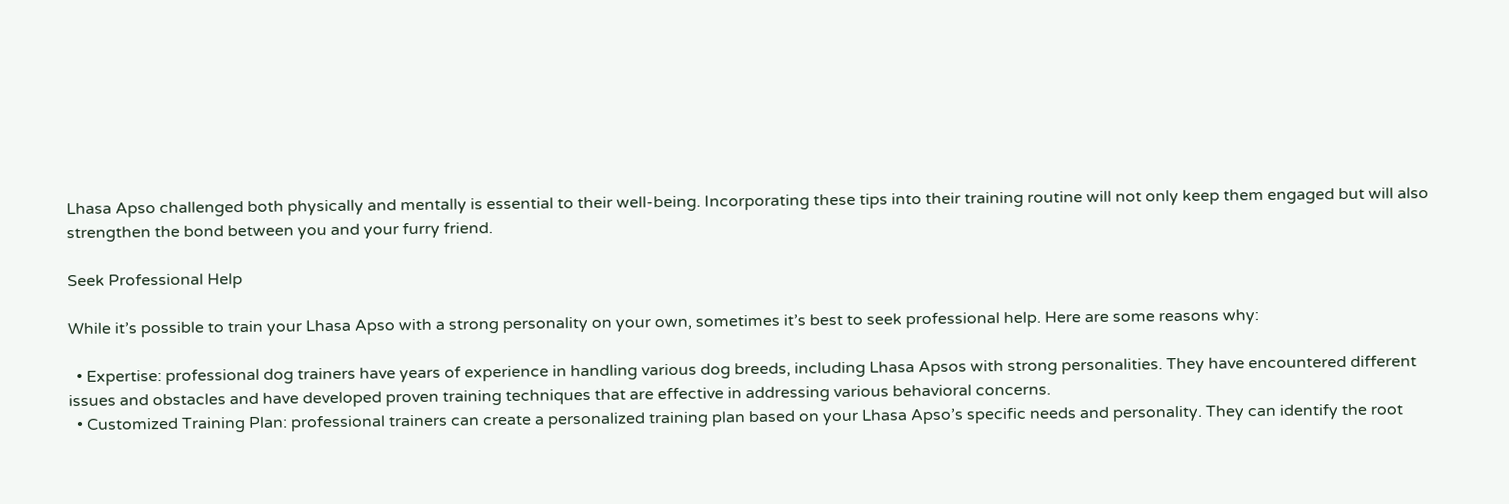Lhasa Apso challenged both physically and mentally is essential to their well-being. Incorporating these tips into their training routine will not only keep them engaged but will also strengthen the bond between you and your furry friend.

Seek Professional Help

While it’s possible to train your Lhasa Apso with a strong personality on your own, sometimes it’s best to seek professional help. Here are some reasons why:

  • Expertise: professional dog trainers have years of experience in handling various dog breeds, including Lhasa Apsos with strong personalities. They have encountered different issues and obstacles and have developed proven training techniques that are effective in addressing various behavioral concerns.
  • Customized Training Plan: professional trainers can create a personalized training plan based on your Lhasa Apso’s specific needs and personality. They can identify the root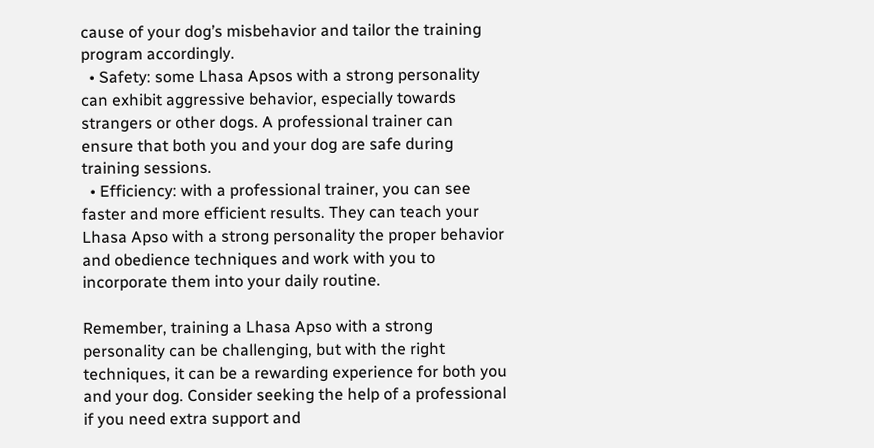cause of your dog’s misbehavior and tailor the training program accordingly.
  • Safety: some Lhasa Apsos with a strong personality can exhibit aggressive behavior, especially towards strangers or other dogs. A professional trainer can ensure that both you and your dog are safe during training sessions.
  • Efficiency: with a professional trainer, you can see faster and more efficient results. They can teach your Lhasa Apso with a strong personality the proper behavior and obedience techniques and work with you to incorporate them into your daily routine.

Remember, training a Lhasa Apso with a strong personality can be challenging, but with the right techniques, it can be a rewarding experience for both you and your dog. Consider seeking the help of a professional if you need extra support and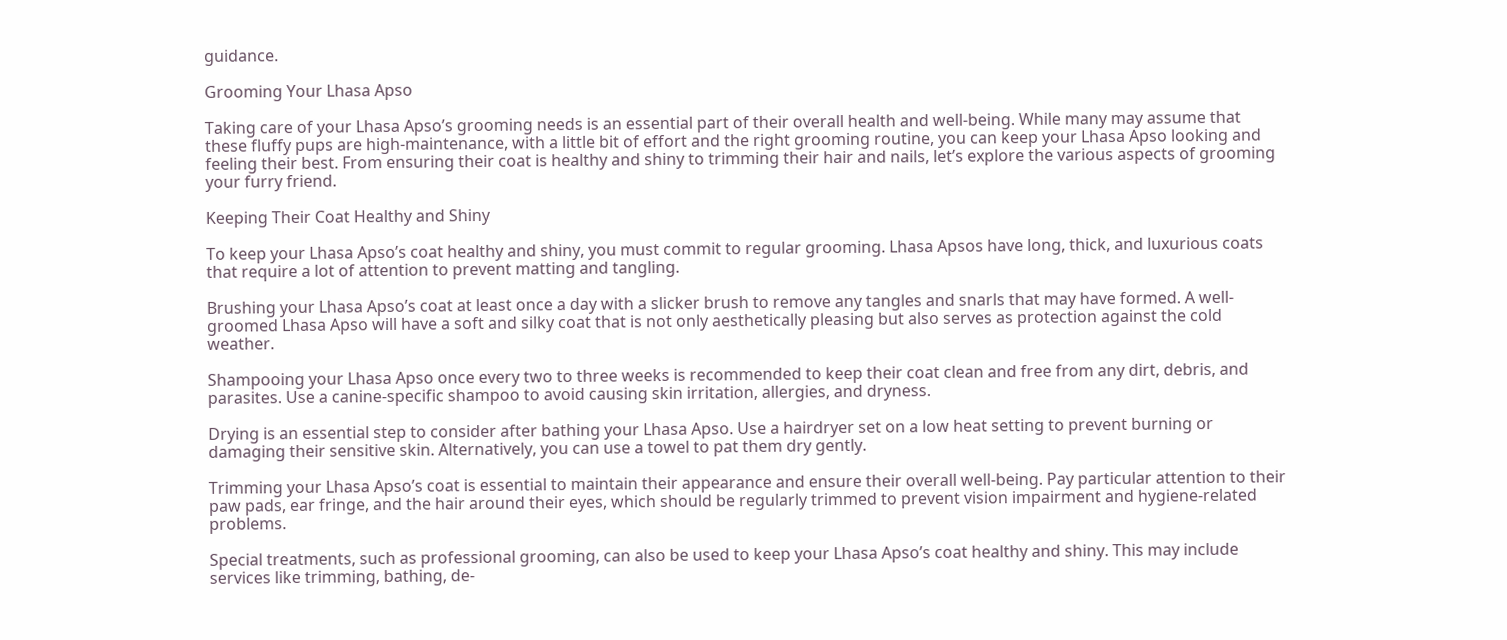guidance.

Grooming Your Lhasa Apso

Taking care of your Lhasa Apso’s grooming needs is an essential part of their overall health and well-being. While many may assume that these fluffy pups are high-maintenance, with a little bit of effort and the right grooming routine, you can keep your Lhasa Apso looking and feeling their best. From ensuring their coat is healthy and shiny to trimming their hair and nails, let’s explore the various aspects of grooming your furry friend.

Keeping Their Coat Healthy and Shiny

To keep your Lhasa Apso’s coat healthy and shiny, you must commit to regular grooming. Lhasa Apsos have long, thick, and luxurious coats that require a lot of attention to prevent matting and tangling.

Brushing your Lhasa Apso’s coat at least once a day with a slicker brush to remove any tangles and snarls that may have formed. A well-groomed Lhasa Apso will have a soft and silky coat that is not only aesthetically pleasing but also serves as protection against the cold weather.

Shampooing your Lhasa Apso once every two to three weeks is recommended to keep their coat clean and free from any dirt, debris, and parasites. Use a canine-specific shampoo to avoid causing skin irritation, allergies, and dryness.

Drying is an essential step to consider after bathing your Lhasa Apso. Use a hairdryer set on a low heat setting to prevent burning or damaging their sensitive skin. Alternatively, you can use a towel to pat them dry gently.

Trimming your Lhasa Apso’s coat is essential to maintain their appearance and ensure their overall well-being. Pay particular attention to their paw pads, ear fringe, and the hair around their eyes, which should be regularly trimmed to prevent vision impairment and hygiene-related problems.

Special treatments, such as professional grooming, can also be used to keep your Lhasa Apso’s coat healthy and shiny. This may include services like trimming, bathing, de-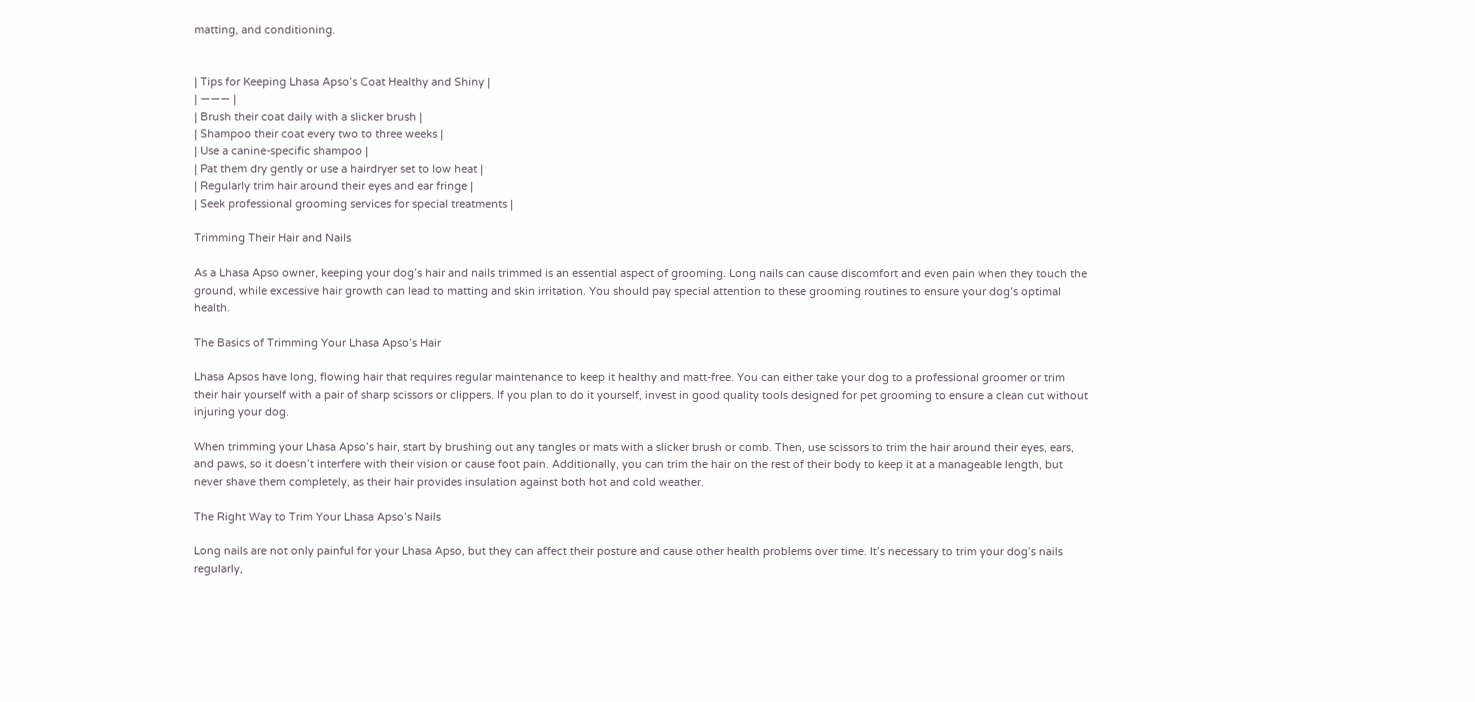matting, and conditioning.


| Tips for Keeping Lhasa Apso’s Coat Healthy and Shiny |
| ——— |
| Brush their coat daily with a slicker brush |
| Shampoo their coat every two to three weeks |
| Use a canine-specific shampoo |
| Pat them dry gently or use a hairdryer set to low heat |
| Regularly trim hair around their eyes and ear fringe |
| Seek professional grooming services for special treatments |

Trimming Their Hair and Nails

As a Lhasa Apso owner, keeping your dog’s hair and nails trimmed is an essential aspect of grooming. Long nails can cause discomfort and even pain when they touch the ground, while excessive hair growth can lead to matting and skin irritation. You should pay special attention to these grooming routines to ensure your dog’s optimal health.

The Basics of Trimming Your Lhasa Apso’s Hair

Lhasa Apsos have long, flowing hair that requires regular maintenance to keep it healthy and matt-free. You can either take your dog to a professional groomer or trim their hair yourself with a pair of sharp scissors or clippers. If you plan to do it yourself, invest in good quality tools designed for pet grooming to ensure a clean cut without injuring your dog.

When trimming your Lhasa Apso’s hair, start by brushing out any tangles or mats with a slicker brush or comb. Then, use scissors to trim the hair around their eyes, ears, and paws, so it doesn’t interfere with their vision or cause foot pain. Additionally, you can trim the hair on the rest of their body to keep it at a manageable length, but never shave them completely, as their hair provides insulation against both hot and cold weather.

The Right Way to Trim Your Lhasa Apso’s Nails

Long nails are not only painful for your Lhasa Apso, but they can affect their posture and cause other health problems over time. It’s necessary to trim your dog’s nails regularly,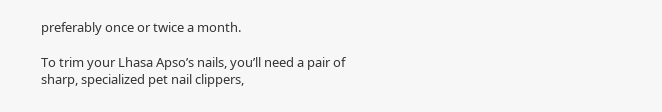preferably once or twice a month.

To trim your Lhasa Apso’s nails, you’ll need a pair of sharp, specialized pet nail clippers,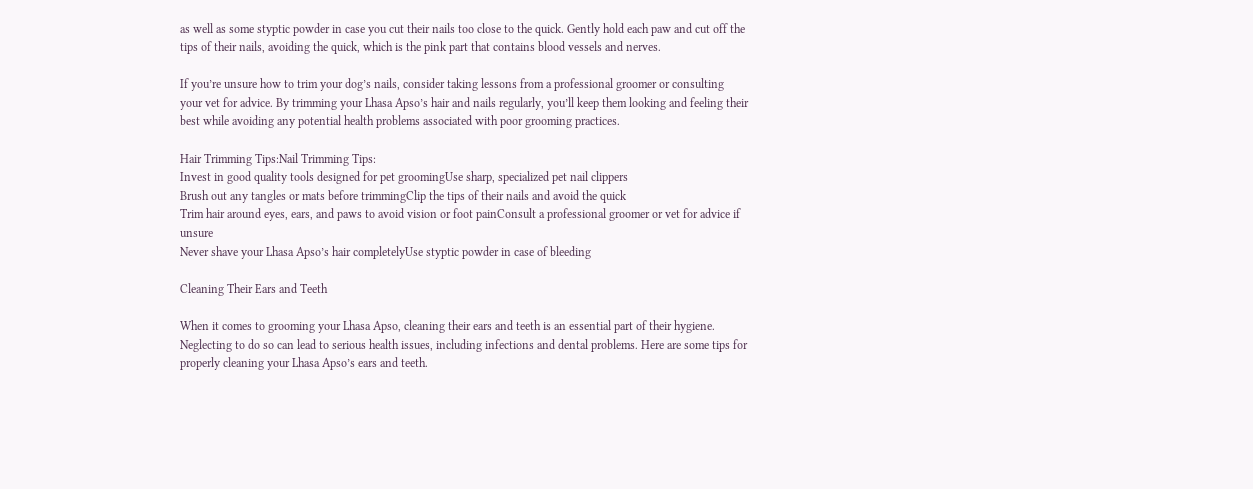as well as some styptic powder in case you cut their nails too close to the quick. Gently hold each paw and cut off the tips of their nails, avoiding the quick, which is the pink part that contains blood vessels and nerves.

If you’re unsure how to trim your dog’s nails, consider taking lessons from a professional groomer or consulting your vet for advice. By trimming your Lhasa Apso’s hair and nails regularly, you’ll keep them looking and feeling their best while avoiding any potential health problems associated with poor grooming practices.

Hair Trimming Tips:Nail Trimming Tips:
Invest in good quality tools designed for pet groomingUse sharp, specialized pet nail clippers
Brush out any tangles or mats before trimmingClip the tips of their nails and avoid the quick
Trim hair around eyes, ears, and paws to avoid vision or foot painConsult a professional groomer or vet for advice if unsure
Never shave your Lhasa Apso’s hair completelyUse styptic powder in case of bleeding

Cleaning Their Ears and Teeth

When it comes to grooming your Lhasa Apso, cleaning their ears and teeth is an essential part of their hygiene. Neglecting to do so can lead to serious health issues, including infections and dental problems. Here are some tips for properly cleaning your Lhasa Apso’s ears and teeth.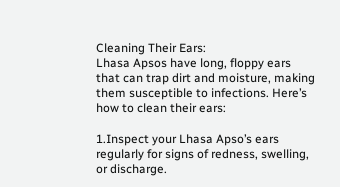Cleaning Their Ears:
Lhasa Apsos have long, floppy ears that can trap dirt and moisture, making them susceptible to infections. Here’s how to clean their ears:

1.Inspect your Lhasa Apso’s ears regularly for signs of redness, swelling, or discharge.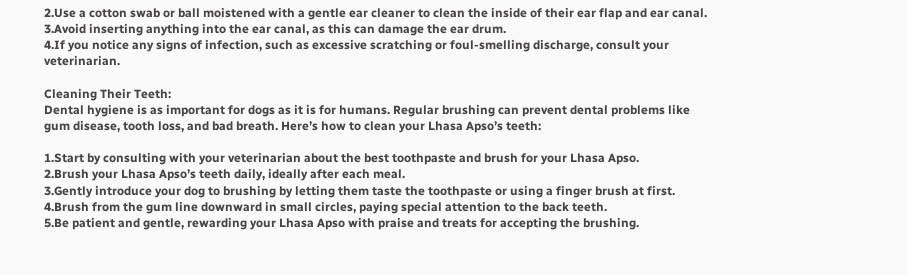2.Use a cotton swab or ball moistened with a gentle ear cleaner to clean the inside of their ear flap and ear canal.
3.Avoid inserting anything into the ear canal, as this can damage the ear drum.
4.If you notice any signs of infection, such as excessive scratching or foul-smelling discharge, consult your veterinarian.

Cleaning Their Teeth:
Dental hygiene is as important for dogs as it is for humans. Regular brushing can prevent dental problems like gum disease, tooth loss, and bad breath. Here’s how to clean your Lhasa Apso’s teeth:

1.Start by consulting with your veterinarian about the best toothpaste and brush for your Lhasa Apso.
2.Brush your Lhasa Apso’s teeth daily, ideally after each meal.
3.Gently introduce your dog to brushing by letting them taste the toothpaste or using a finger brush at first.
4.Brush from the gum line downward in small circles, paying special attention to the back teeth.
5.Be patient and gentle, rewarding your Lhasa Apso with praise and treats for accepting the brushing.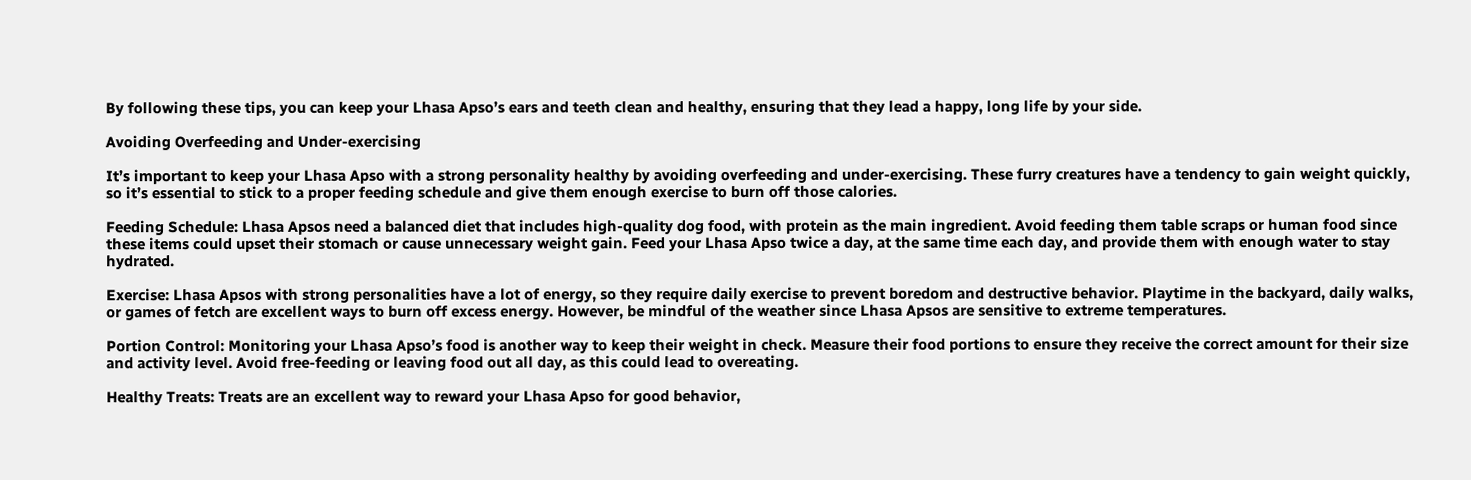By following these tips, you can keep your Lhasa Apso’s ears and teeth clean and healthy, ensuring that they lead a happy, long life by your side.

Avoiding Overfeeding and Under-exercising

It’s important to keep your Lhasa Apso with a strong personality healthy by avoiding overfeeding and under-exercising. These furry creatures have a tendency to gain weight quickly, so it’s essential to stick to a proper feeding schedule and give them enough exercise to burn off those calories.

Feeding Schedule: Lhasa Apsos need a balanced diet that includes high-quality dog food, with protein as the main ingredient. Avoid feeding them table scraps or human food since these items could upset their stomach or cause unnecessary weight gain. Feed your Lhasa Apso twice a day, at the same time each day, and provide them with enough water to stay hydrated.

Exercise: Lhasa Apsos with strong personalities have a lot of energy, so they require daily exercise to prevent boredom and destructive behavior. Playtime in the backyard, daily walks, or games of fetch are excellent ways to burn off excess energy. However, be mindful of the weather since Lhasa Apsos are sensitive to extreme temperatures.

Portion Control: Monitoring your Lhasa Apso’s food is another way to keep their weight in check. Measure their food portions to ensure they receive the correct amount for their size and activity level. Avoid free-feeding or leaving food out all day, as this could lead to overeating.

Healthy Treats: Treats are an excellent way to reward your Lhasa Apso for good behavior,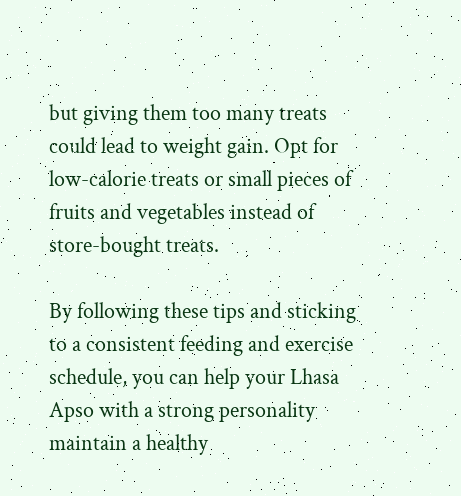but giving them too many treats could lead to weight gain. Opt for low-calorie treats or small pieces of fruits and vegetables instead of store-bought treats.

By following these tips and sticking to a consistent feeding and exercise schedule, you can help your Lhasa Apso with a strong personality maintain a healthy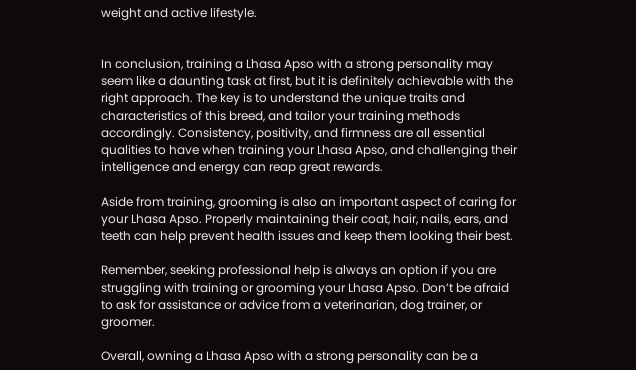weight and active lifestyle.


In conclusion, training a Lhasa Apso with a strong personality may seem like a daunting task at first, but it is definitely achievable with the right approach. The key is to understand the unique traits and characteristics of this breed, and tailor your training methods accordingly. Consistency, positivity, and firmness are all essential qualities to have when training your Lhasa Apso, and challenging their intelligence and energy can reap great rewards.

Aside from training, grooming is also an important aspect of caring for your Lhasa Apso. Properly maintaining their coat, hair, nails, ears, and teeth can help prevent health issues and keep them looking their best.

Remember, seeking professional help is always an option if you are struggling with training or grooming your Lhasa Apso. Don’t be afraid to ask for assistance or advice from a veterinarian, dog trainer, or groomer.

Overall, owning a Lhasa Apso with a strong personality can be a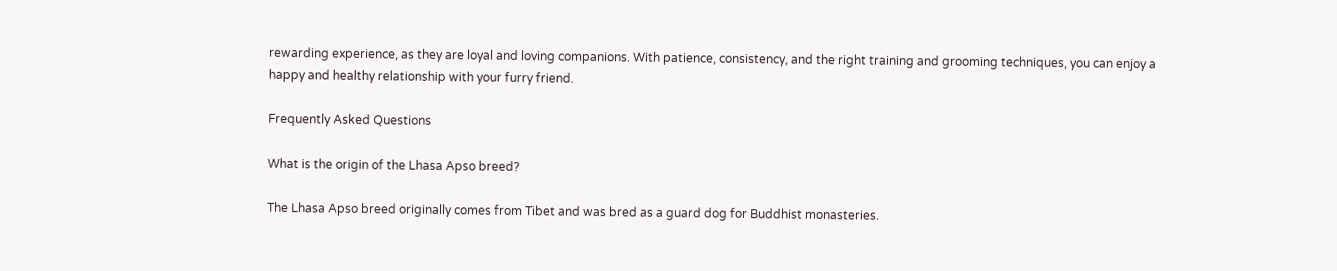rewarding experience, as they are loyal and loving companions. With patience, consistency, and the right training and grooming techniques, you can enjoy a happy and healthy relationship with your furry friend.

Frequently Asked Questions

What is the origin of the Lhasa Apso breed?

The Lhasa Apso breed originally comes from Tibet and was bred as a guard dog for Buddhist monasteries.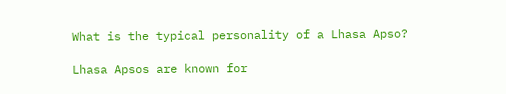What is the typical personality of a Lhasa Apso?

Lhasa Apsos are known for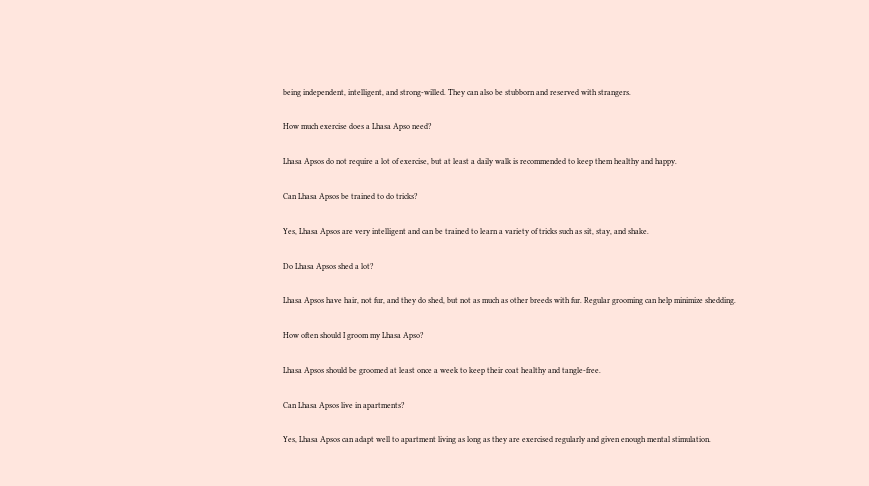being independent, intelligent, and strong-willed. They can also be stubborn and reserved with strangers.

How much exercise does a Lhasa Apso need?

Lhasa Apsos do not require a lot of exercise, but at least a daily walk is recommended to keep them healthy and happy.

Can Lhasa Apsos be trained to do tricks?

Yes, Lhasa Apsos are very intelligent and can be trained to learn a variety of tricks such as sit, stay, and shake.

Do Lhasa Apsos shed a lot?

Lhasa Apsos have hair, not fur, and they do shed, but not as much as other breeds with fur. Regular grooming can help minimize shedding.

How often should I groom my Lhasa Apso?

Lhasa Apsos should be groomed at least once a week to keep their coat healthy and tangle-free.

Can Lhasa Apsos live in apartments?

Yes, Lhasa Apsos can adapt well to apartment living as long as they are exercised regularly and given enough mental stimulation.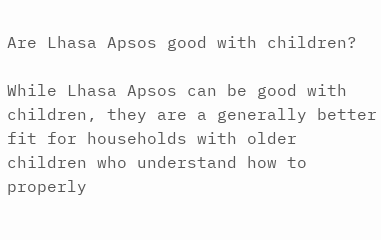Are Lhasa Apsos good with children?

While Lhasa Apsos can be good with children, they are a generally better fit for households with older children who understand how to properly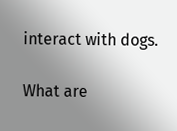interact with dogs.

What are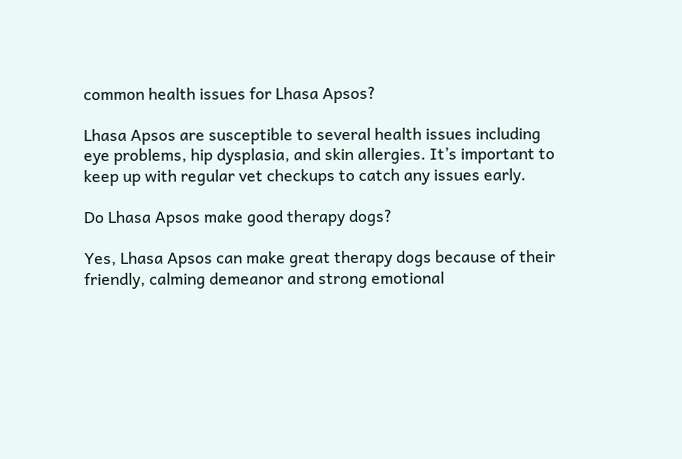common health issues for Lhasa Apsos?

Lhasa Apsos are susceptible to several health issues including eye problems, hip dysplasia, and skin allergies. It’s important to keep up with regular vet checkups to catch any issues early.

Do Lhasa Apsos make good therapy dogs?

Yes, Lhasa Apsos can make great therapy dogs because of their friendly, calming demeanor and strong emotional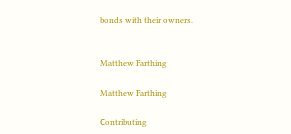bonds with their owners.


Matthew Farthing

Matthew Farthing

Сontributing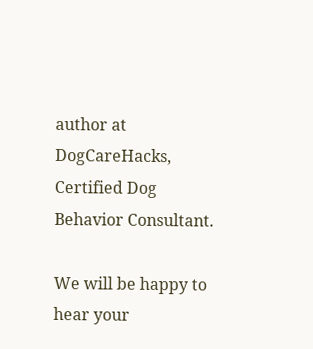author at DogCareHacks, Certified Dog Behavior Consultant.

We will be happy to hear your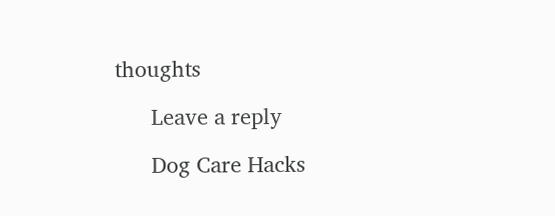thoughts

      Leave a reply

      Dog Care Hacks